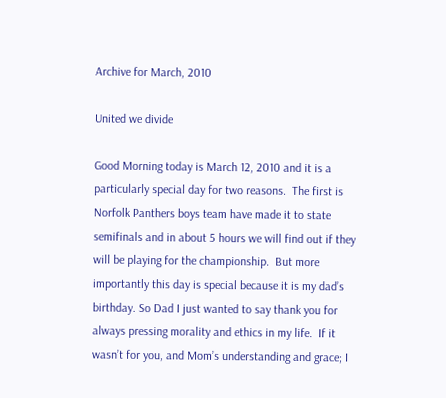Archive for March, 2010

United we divide

Good Morning today is March 12, 2010 and it is a particularly special day for two reasons.  The first is Norfolk Panthers boys team have made it to state semifinals and in about 5 hours we will find out if they will be playing for the championship.  But more importantly this day is special because it is my dad’s birthday. So Dad I just wanted to say thank you for always pressing morality and ethics in my life.  If it wasn’t for you, and Mom’s understanding and grace; I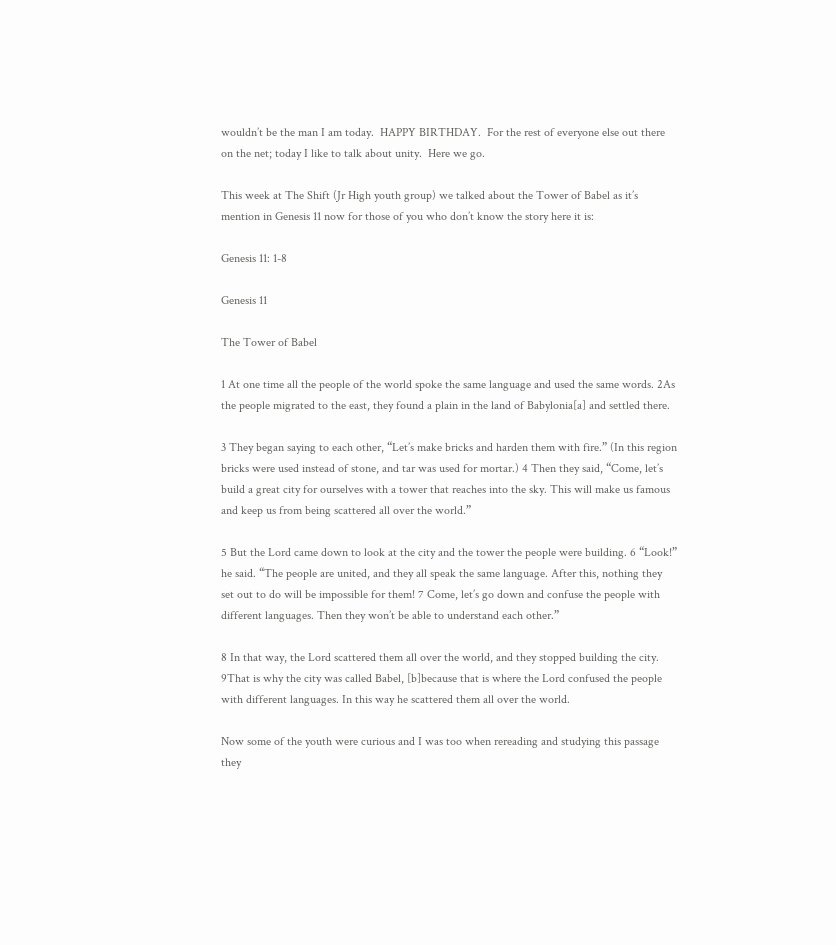wouldn’t be the man I am today.  HAPPY BIRTHDAY.  For the rest of everyone else out there on the net; today I like to talk about unity.  Here we go.

This week at The Shift (Jr High youth group) we talked about the Tower of Babel as it’s mention in Genesis 11 now for those of you who don’t know the story here it is:

Genesis 11: 1-8

Genesis 11

The Tower of Babel

1 At one time all the people of the world spoke the same language and used the same words. 2As the people migrated to the east, they found a plain in the land of Babylonia[a] and settled there.

3 They began saying to each other, “Let’s make bricks and harden them with fire.” (In this region bricks were used instead of stone, and tar was used for mortar.) 4 Then they said, “Come, let’s build a great city for ourselves with a tower that reaches into the sky. This will make us famous and keep us from being scattered all over the world.”

5 But the Lord came down to look at the city and the tower the people were building. 6 “Look!” he said. “The people are united, and they all speak the same language. After this, nothing they set out to do will be impossible for them! 7 Come, let’s go down and confuse the people with different languages. Then they won’t be able to understand each other.”

8 In that way, the Lord scattered them all over the world, and they stopped building the city. 9That is why the city was called Babel, [b]because that is where the Lord confused the people with different languages. In this way he scattered them all over the world.

Now some of the youth were curious and I was too when rereading and studying this passage they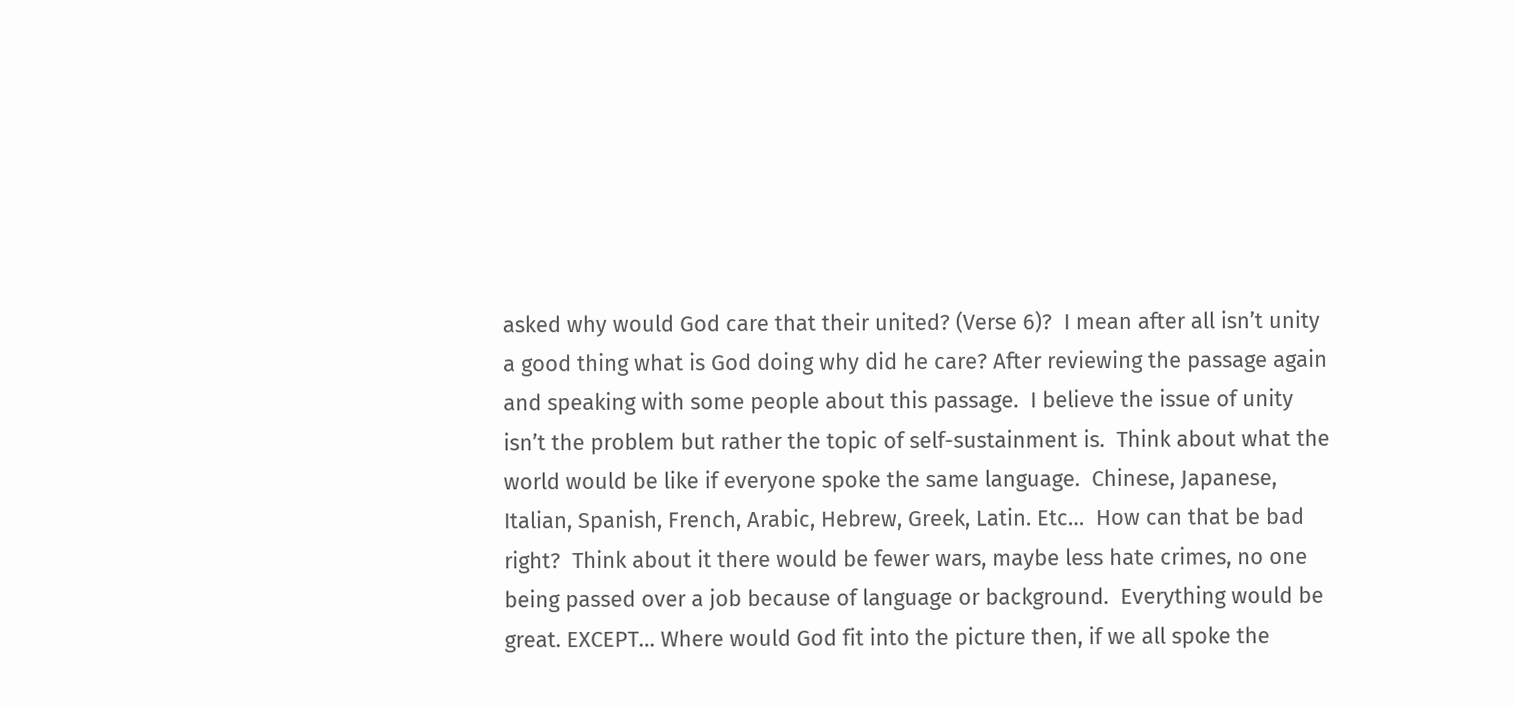asked why would God care that their united? (Verse 6)?  I mean after all isn’t unity a good thing what is God doing why did he care? After reviewing the passage again and speaking with some people about this passage.  I believe the issue of unity isn’t the problem but rather the topic of self-sustainment is.  Think about what the world would be like if everyone spoke the same language.  Chinese, Japanese, Italian, Spanish, French, Arabic, Hebrew, Greek, Latin. Etc…  How can that be bad right?  Think about it there would be fewer wars, maybe less hate crimes, no one being passed over a job because of language or background.  Everything would be great. EXCEPT… Where would God fit into the picture then, if we all spoke the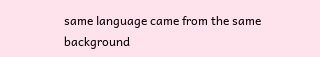same language came from the same background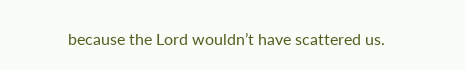because the Lord wouldn’t have scattered us.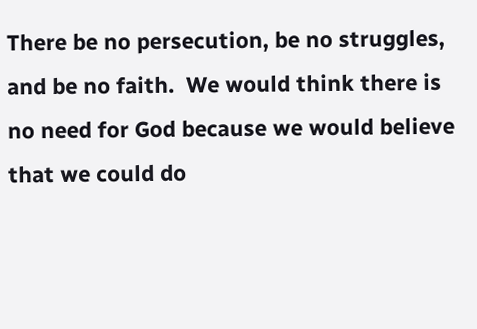There be no persecution, be no struggles, and be no faith.  We would think there is no need for God because we would believe that we could do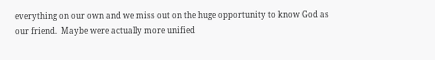everything on our own and we miss out on the huge opportunity to know God as our friend.  Maybe were actually more unified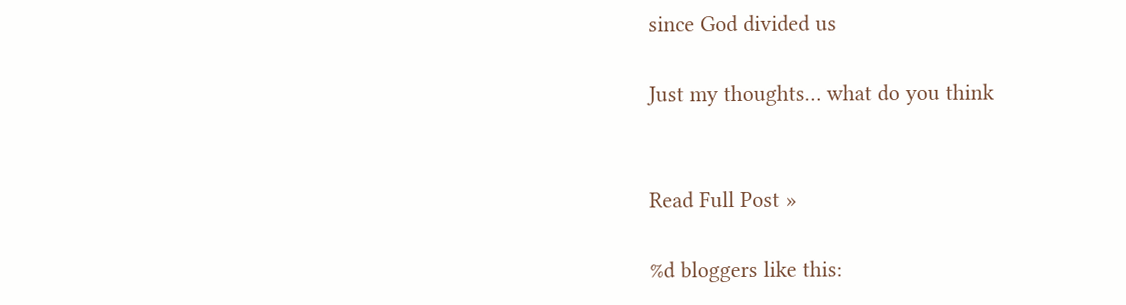since God divided us

Just my thoughts… what do you think


Read Full Post »

%d bloggers like this: